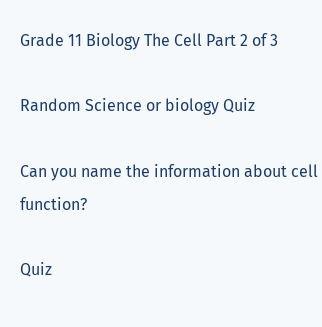Grade 11 Biology The Cell Part 2 of 3

Random Science or biology Quiz

Can you name the information about cell function?

Quiz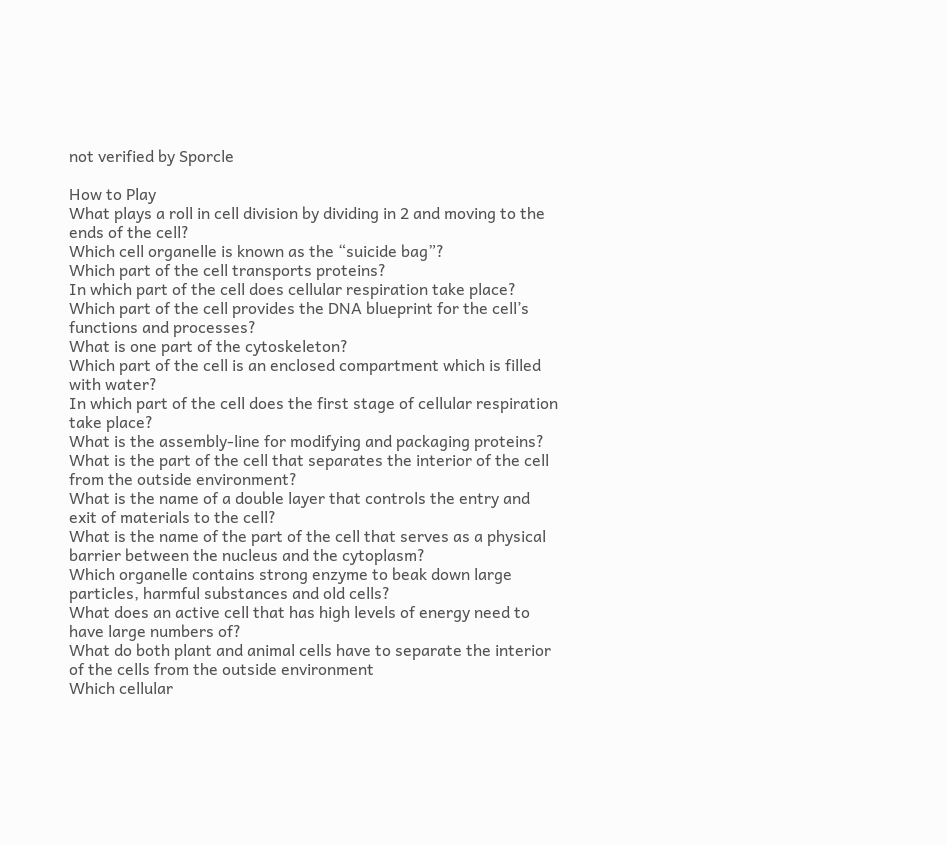not verified by Sporcle

How to Play
What plays a roll in cell division by dividing in 2 and moving to the ends of the cell?
Which cell organelle is known as the “suicide bag”?
Which part of the cell transports proteins?
In which part of the cell does cellular respiration take place?
Which part of the cell provides the DNA blueprint for the cell’s functions and processes?
What is one part of the cytoskeleton?
Which part of the cell is an enclosed compartment which is filled with water?
In which part of the cell does the first stage of cellular respiration take place?
What is the assembly-line for modifying and packaging proteins?
What is the part of the cell that separates the interior of the cell from the outside environment?
What is the name of a double layer that controls the entry and exit of materials to the cell?
What is the name of the part of the cell that serves as a physical barrier between the nucleus and the cytoplasm?
Which organelle contains strong enzyme to beak down large particles, harmful substances and old cells?
What does an active cell that has high levels of energy need to have large numbers of?
What do both plant and animal cells have to separate the interior of the cells from the outside environment
Which cellular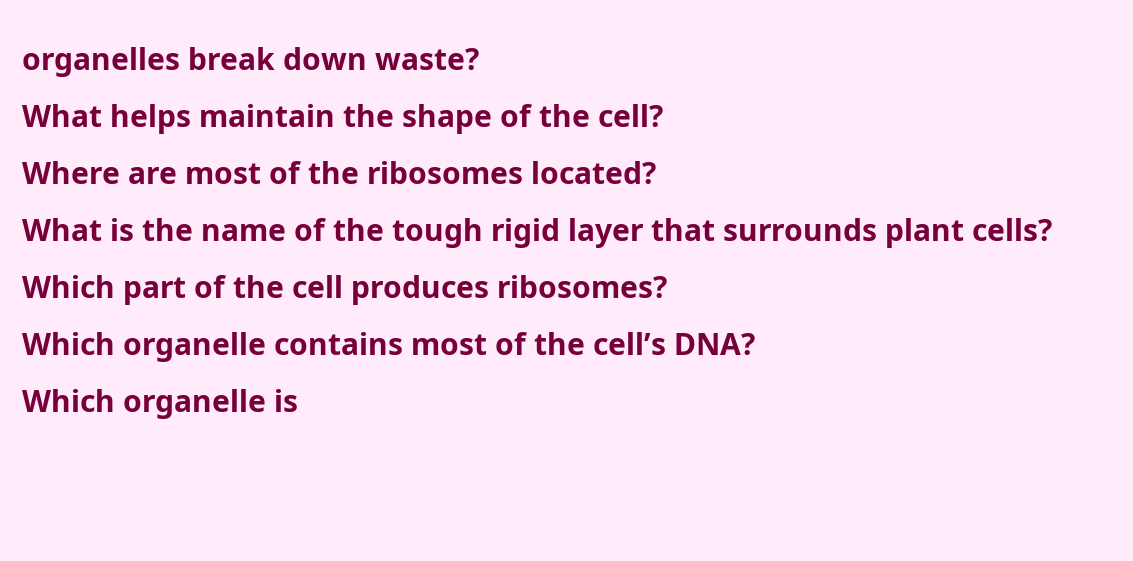organelles break down waste?
What helps maintain the shape of the cell?
Where are most of the ribosomes located?
What is the name of the tough rigid layer that surrounds plant cells?
Which part of the cell produces ribosomes?
Which organelle contains most of the cell’s DNA?
Which organelle is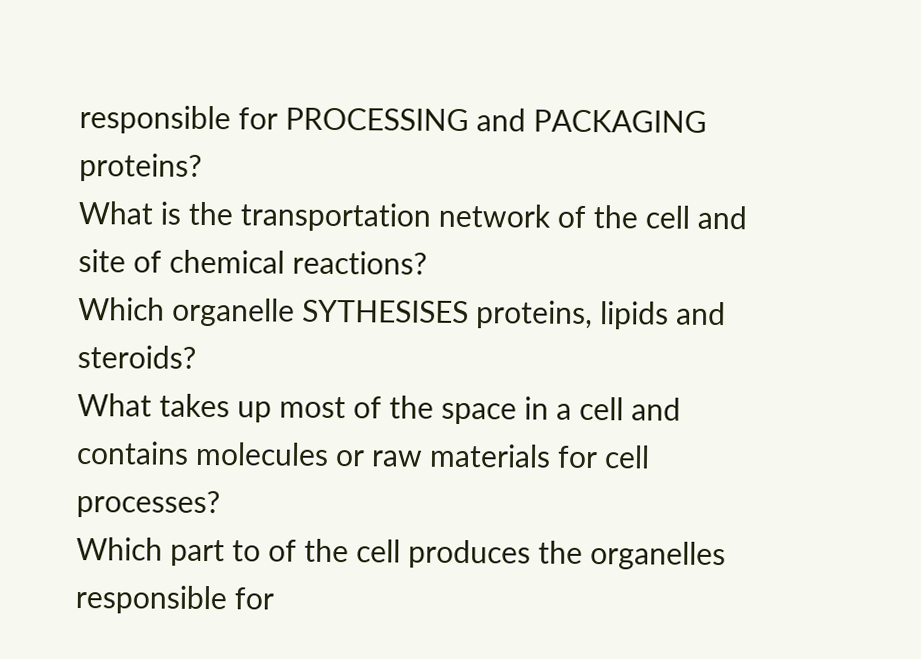responsible for PROCESSING and PACKAGING proteins?
What is the transportation network of the cell and site of chemical reactions?
Which organelle SYTHESISES proteins, lipids and steroids?
What takes up most of the space in a cell and contains molecules or raw materials for cell processes?
Which part to of the cell produces the organelles responsible for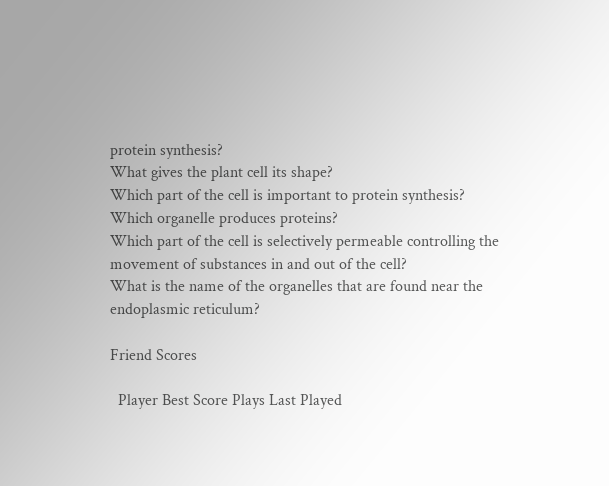protein synthesis?
What gives the plant cell its shape?
Which part of the cell is important to protein synthesis?
Which organelle produces proteins?
Which part of the cell is selectively permeable controlling the movement of substances in and out of the cell?
What is the name of the organelles that are found near the endoplasmic reticulum?

Friend Scores

  Player Best Score Plays Last Played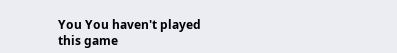You You haven't played this game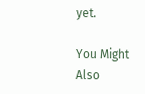yet.

You Might Also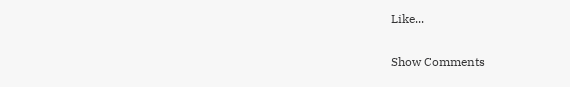Like...

Show Comments